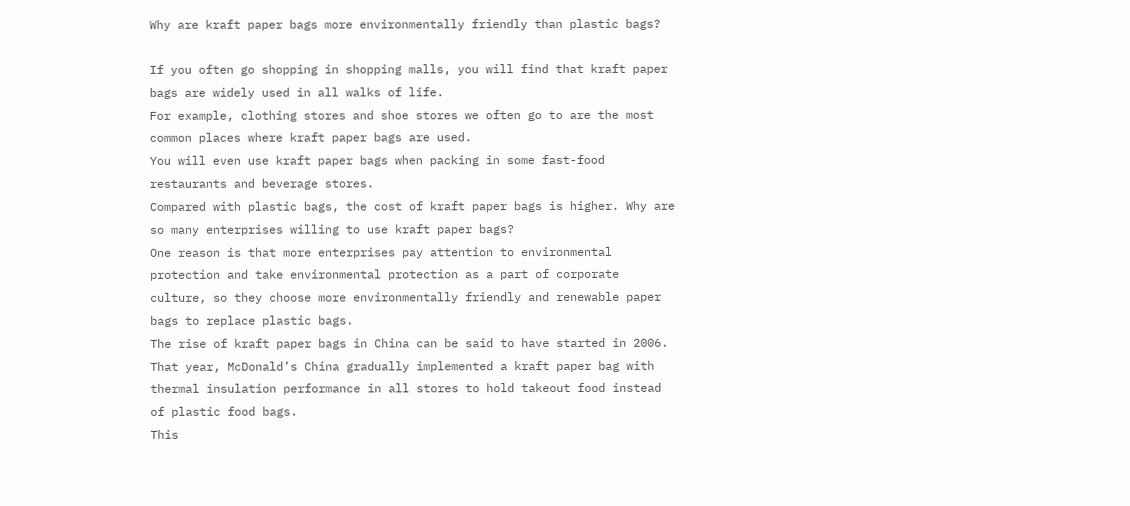Why are kraft paper bags more environmentally friendly than plastic bags?

If you often go shopping in shopping malls, you will find that kraft paper bags are widely used in all walks of life.
For example, clothing stores and shoe stores we often go to are the most common places where kraft paper bags are used.
You will even use kraft paper bags when packing in some fast-food restaurants and beverage stores.
Compared with plastic bags, the cost of kraft paper bags is higher. Why are so many enterprises willing to use kraft paper bags?
One reason is that more enterprises pay attention to environmental protection and take environmental protection as a part of corporate culture, so they choose more environmentally friendly and renewable paper bags to replace plastic bags.
The rise of kraft paper bags in China can be said to have started in 2006. That year, McDonald’s China gradually implemented a kraft paper bag with thermal insulation performance in all stores to hold takeout food instead of plastic food bags.
This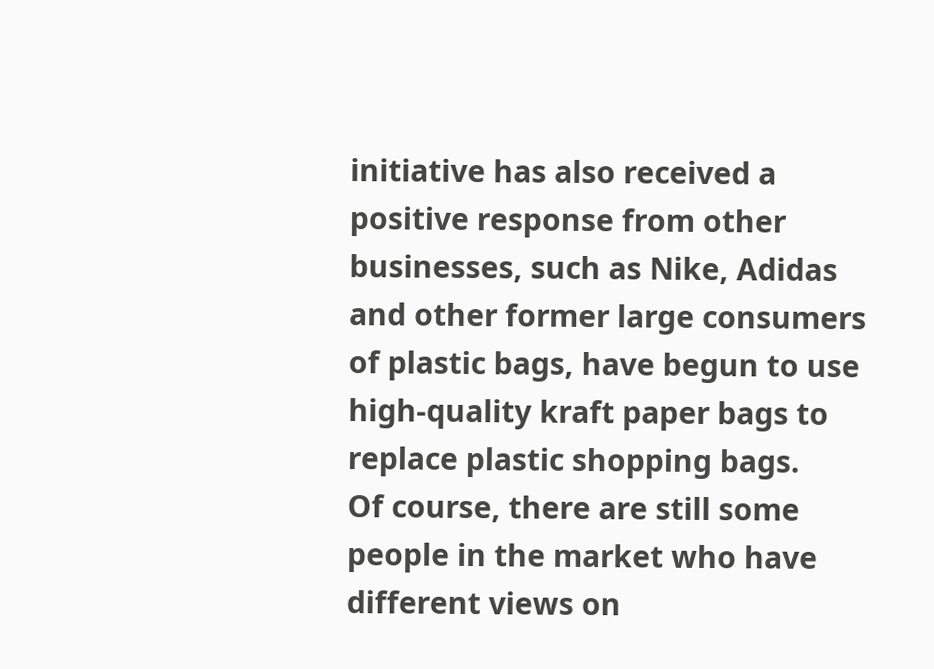initiative has also received a positive response from other businesses, such as Nike, Adidas and other former large consumers of plastic bags, have begun to use high-quality kraft paper bags to replace plastic shopping bags.
Of course, there are still some people in the market who have different views on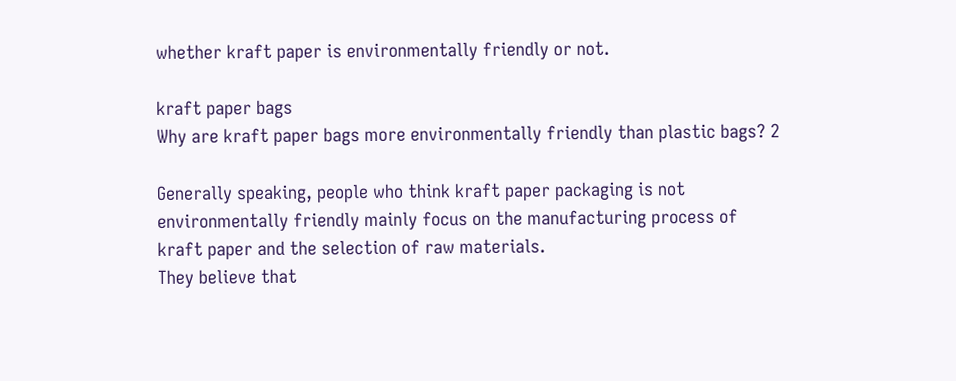whether kraft paper is environmentally friendly or not.

kraft paper bags
Why are kraft paper bags more environmentally friendly than plastic bags? 2

Generally speaking, people who think kraft paper packaging is not environmentally friendly mainly focus on the manufacturing process of kraft paper and the selection of raw materials.
They believe that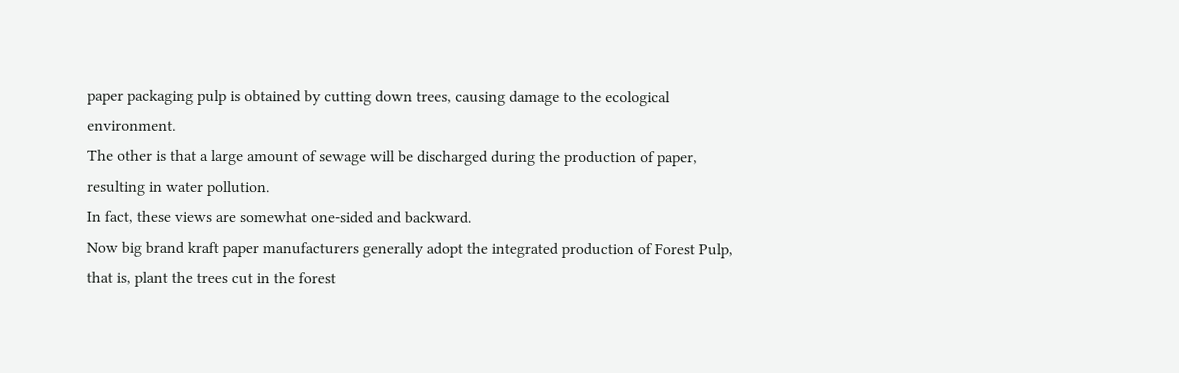paper packaging pulp is obtained by cutting down trees, causing damage to the ecological environment.
The other is that a large amount of sewage will be discharged during the production of paper, resulting in water pollution.
In fact, these views are somewhat one-sided and backward.
Now big brand kraft paper manufacturers generally adopt the integrated production of Forest Pulp, that is, plant the trees cut in the forest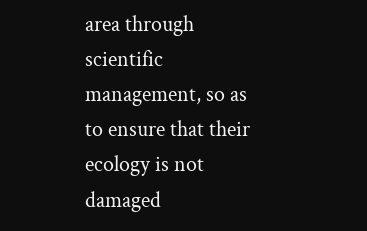area through scientific management, so as to ensure that their ecology is not damaged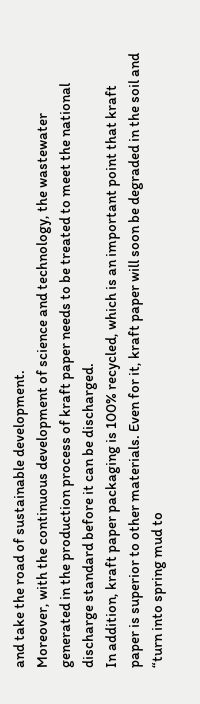and take the road of sustainable development.
Moreover, with the continuous development of science and technology, the wastewater generated in the production process of kraft paper needs to be treated to meet the national discharge standard before it can be discharged.
In addition, kraft paper packaging is 100% recycled, which is an important point that kraft paper is superior to other materials. Even for it, kraft paper will soon be degraded in the soil and “turn into spring mud to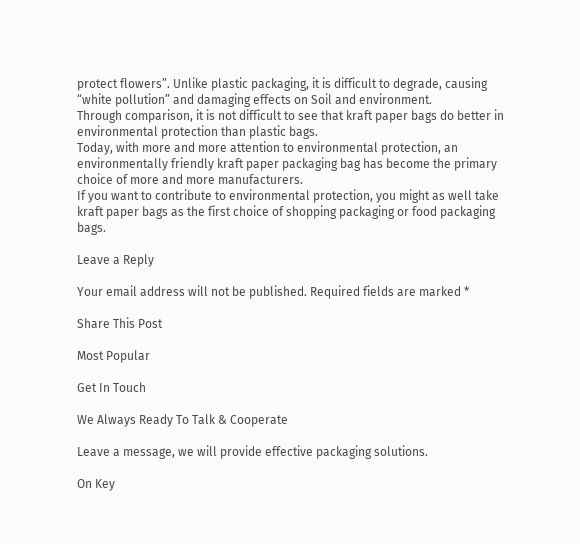protect flowers”. Unlike plastic packaging, it is difficult to degrade, causing “white pollution” and damaging effects on Soil and environment.
Through comparison, it is not difficult to see that kraft paper bags do better in environmental protection than plastic bags.
Today, with more and more attention to environmental protection, an environmentally friendly kraft paper packaging bag has become the primary choice of more and more manufacturers.
If you want to contribute to environmental protection, you might as well take kraft paper bags as the first choice of shopping packaging or food packaging bags.

Leave a Reply

Your email address will not be published. Required fields are marked *

Share This Post

Most Popular

Get In Touch

We Always Ready To Talk & Cooperate

Leave a message, we will provide effective packaging solutions.

On Key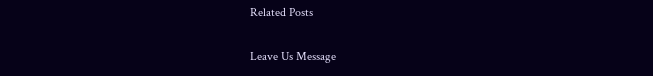Related Posts

Leave Us Message